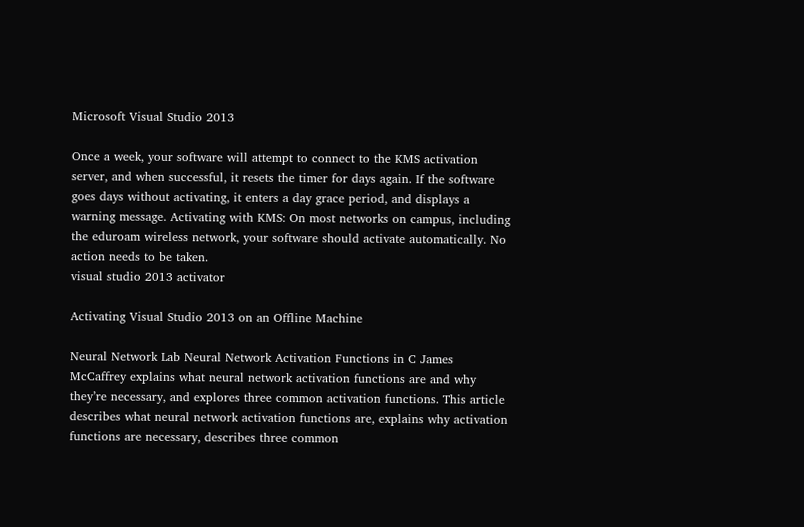Microsoft Visual Studio 2013

Once a week, your software will attempt to connect to the KMS activation server, and when successful, it resets the timer for days again. If the software goes days without activating, it enters a day grace period, and displays a warning message. Activating with KMS: On most networks on campus, including the eduroam wireless network, your software should activate automatically. No action needs to be taken.
visual studio 2013 activator

Activating Visual Studio 2013 on an Offline Machine

Neural Network Lab Neural Network Activation Functions in C James McCaffrey explains what neural network activation functions are and why they’re necessary, and explores three common activation functions. This article describes what neural network activation functions are, explains why activation functions are necessary, describes three common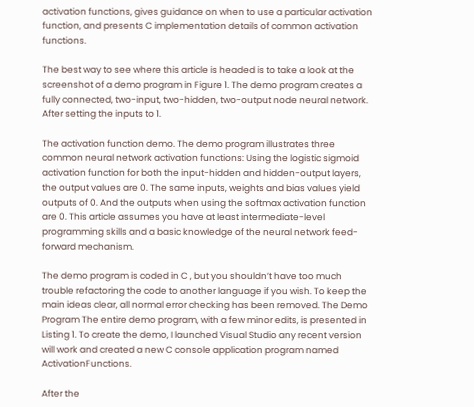activation functions, gives guidance on when to use a particular activation function, and presents C implementation details of common activation functions.

The best way to see where this article is headed is to take a look at the screenshot of a demo program in Figure 1. The demo program creates a fully connected, two-input, two-hidden, two-output node neural network. After setting the inputs to 1.

The activation function demo. The demo program illustrates three common neural network activation functions: Using the logistic sigmoid activation function for both the input-hidden and hidden-output layers, the output values are 0. The same inputs, weights and bias values yield outputs of 0. And the outputs when using the softmax activation function are 0. This article assumes you have at least intermediate-level programming skills and a basic knowledge of the neural network feed-forward mechanism.

The demo program is coded in C , but you shouldn’t have too much trouble refactoring the code to another language if you wish. To keep the main ideas clear, all normal error checking has been removed. The Demo Program The entire demo program, with a few minor edits, is presented in Listing 1. To create the demo, I launched Visual Studio any recent version will work and created a new C console application program named ActivationFunctions.

After the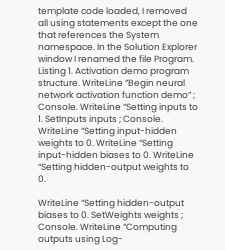template code loaded, I removed all using statements except the one that references the System namespace. In the Solution Explorer window I renamed the file Program. Listing 1. Activation demo program structure. WriteLine “Begin neural network activation function demo” ; Console. WriteLine “Setting inputs to 1. SetInputs inputs ; Console. WriteLine “Setting input-hidden weights to 0. WriteLine “Setting input-hidden biases to 0. WriteLine “Setting hidden-output weights to 0.

WriteLine “Setting hidden-output biases to 0. SetWeights weights ; Console. WriteLine “Computing outputs using Log-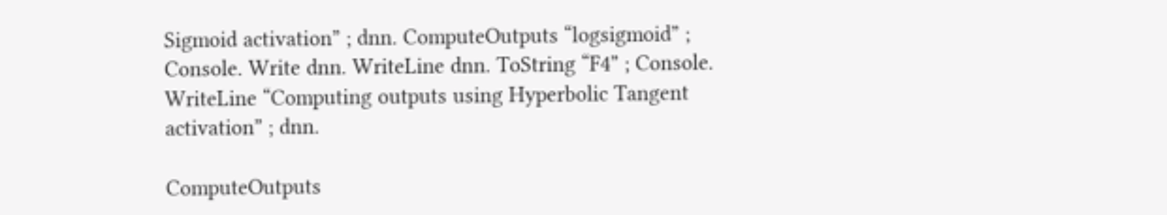Sigmoid activation” ; dnn. ComputeOutputs “logsigmoid” ; Console. Write dnn. WriteLine dnn. ToString “F4” ; Console. WriteLine “Computing outputs using Hyperbolic Tangent activation” ; dnn.

ComputeOutputs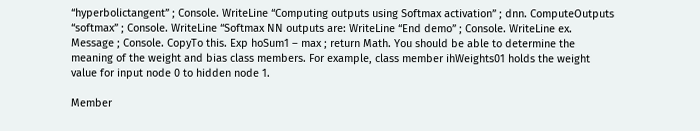“hyperbolictangent” ; Console. WriteLine “Computing outputs using Softmax activation” ; dnn. ComputeOutputs “softmax” ; Console. WriteLine “Softmax NN outputs are: WriteLine “End demo” ; Console. WriteLine ex. Message ; Console. CopyTo this. Exp hoSum1 – max ; return Math. You should be able to determine the meaning of the weight and bias class members. For example, class member ihWeights01 holds the weight value for input node 0 to hidden node 1.

Member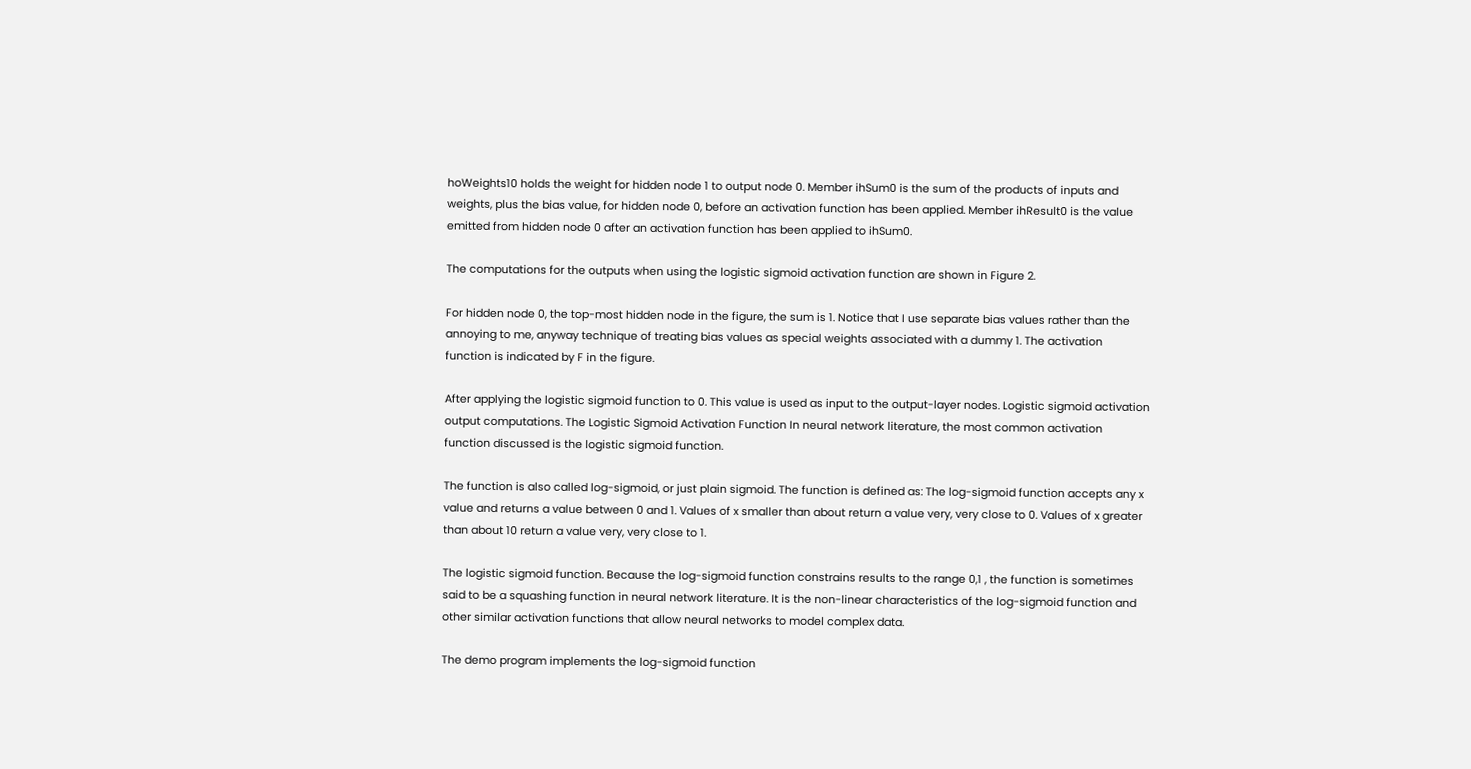hoWeights10 holds the weight for hidden node 1 to output node 0. Member ihSum0 is the sum of the products of inputs and weights, plus the bias value, for hidden node 0, before an activation function has been applied. Member ihResult0 is the value emitted from hidden node 0 after an activation function has been applied to ihSum0.

The computations for the outputs when using the logistic sigmoid activation function are shown in Figure 2.

For hidden node 0, the top-most hidden node in the figure, the sum is 1. Notice that I use separate bias values rather than the annoying to me, anyway technique of treating bias values as special weights associated with a dummy 1. The activation function is indicated by F in the figure.

After applying the logistic sigmoid function to 0. This value is used as input to the output-layer nodes. Logistic sigmoid activation output computations. The Logistic Sigmoid Activation Function In neural network literature, the most common activation function discussed is the logistic sigmoid function.

The function is also called log-sigmoid, or just plain sigmoid. The function is defined as: The log-sigmoid function accepts any x value and returns a value between 0 and 1. Values of x smaller than about return a value very, very close to 0. Values of x greater than about 10 return a value very, very close to 1.

The logistic sigmoid function. Because the log-sigmoid function constrains results to the range 0,1 , the function is sometimes said to be a squashing function in neural network literature. It is the non-linear characteristics of the log-sigmoid function and other similar activation functions that allow neural networks to model complex data.

The demo program implements the log-sigmoid function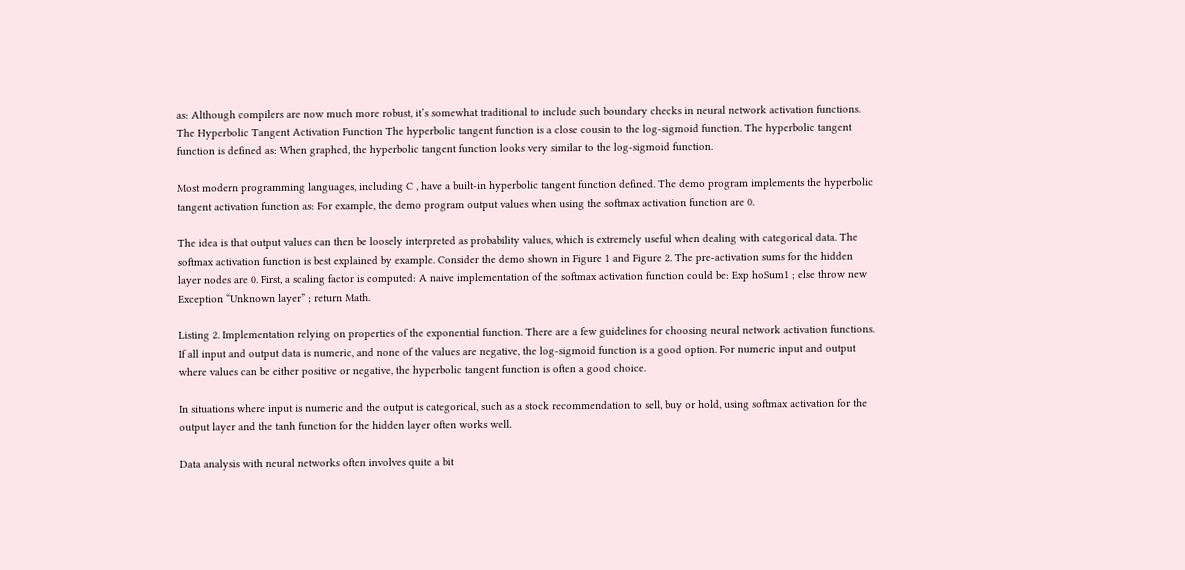as: Although compilers are now much more robust, it’s somewhat traditional to include such boundary checks in neural network activation functions. The Hyperbolic Tangent Activation Function The hyperbolic tangent function is a close cousin to the log-sigmoid function. The hyperbolic tangent function is defined as: When graphed, the hyperbolic tangent function looks very similar to the log-sigmoid function.

Most modern programming languages, including C , have a built-in hyperbolic tangent function defined. The demo program implements the hyperbolic tangent activation function as: For example, the demo program output values when using the softmax activation function are 0.

The idea is that output values can then be loosely interpreted as probability values, which is extremely useful when dealing with categorical data. The softmax activation function is best explained by example. Consider the demo shown in Figure 1 and Figure 2. The pre-activation sums for the hidden layer nodes are 0. First, a scaling factor is computed: A naive implementation of the softmax activation function could be: Exp hoSum1 ; else throw new Exception “Unknown layer” ; return Math.

Listing 2. Implementation relying on properties of the exponential function. There are a few guidelines for choosing neural network activation functions. If all input and output data is numeric, and none of the values are negative, the log-sigmoid function is a good option. For numeric input and output where values can be either positive or negative, the hyperbolic tangent function is often a good choice.

In situations where input is numeric and the output is categorical, such as a stock recommendation to sell, buy or hold, using softmax activation for the output layer and the tanh function for the hidden layer often works well.

Data analysis with neural networks often involves quite a bit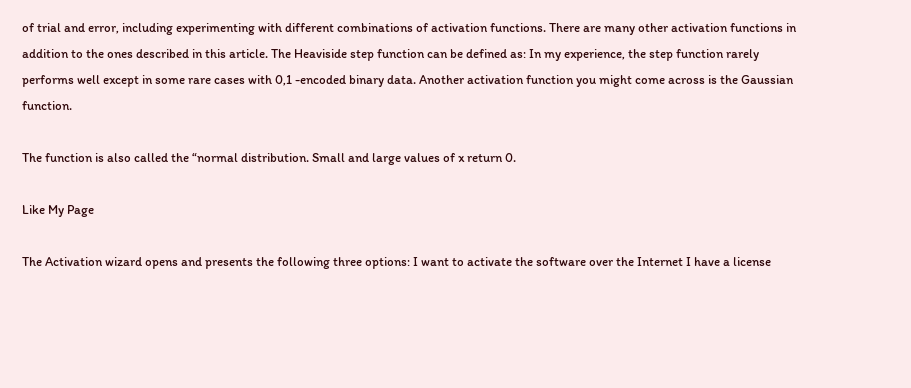of trial and error, including experimenting with different combinations of activation functions. There are many other activation functions in addition to the ones described in this article. The Heaviside step function can be defined as: In my experience, the step function rarely performs well except in some rare cases with 0,1 -encoded binary data. Another activation function you might come across is the Gaussian function.

The function is also called the “normal distribution. Small and large values of x return 0.

Like My Page

The Activation wizard opens and presents the following three options: I want to activate the software over the Internet I have a license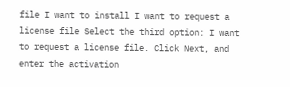file I want to install I want to request a license file Select the third option: I want to request a license file. Click Next, and enter the activation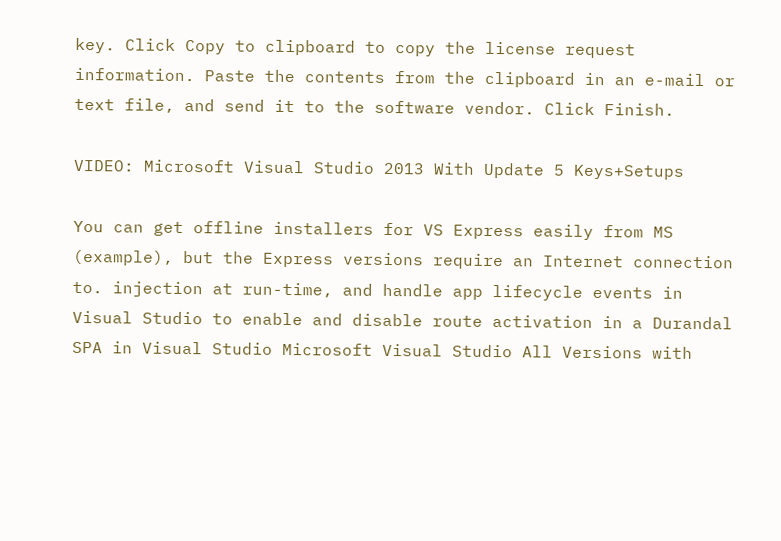key. Click Copy to clipboard to copy the license request information. Paste the contents from the clipboard in an e-mail or text file, and send it to the software vendor. Click Finish.

VIDEO: Microsoft Visual Studio 2013 With Update 5 Keys+Setups

You can get offline installers for VS Express easily from MS (example), but the Express versions require an Internet connection to. injection at run-time, and handle app lifecycle events in Visual Studio to enable and disable route activation in a Durandal SPA in Visual Studio Microsoft Visual Studio All Versions with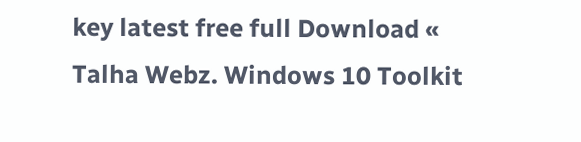key latest free full Download « Talha Webz. Windows 10 Toolkit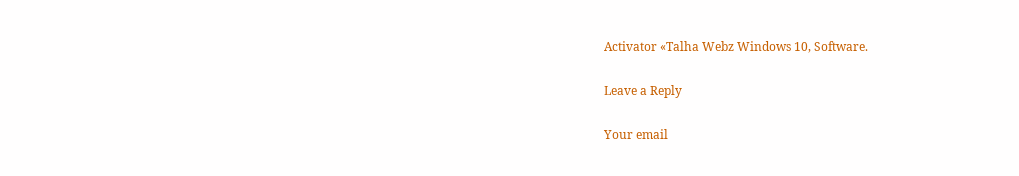Activator «Talha Webz Windows 10, Software.

Leave a Reply

Your email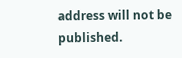address will not be published.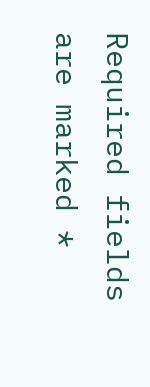Required fields are marked *